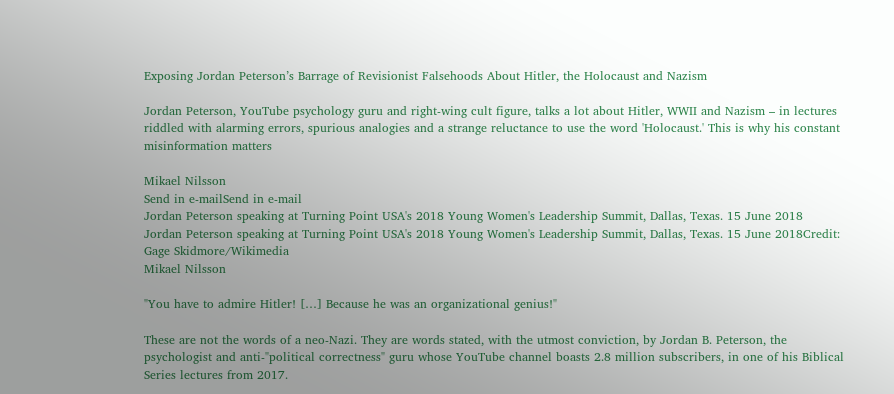Exposing Jordan Peterson’s Barrage of Revisionist Falsehoods About Hitler, the Holocaust and Nazism

Jordan Peterson, YouTube psychology guru and right-wing cult figure, talks a lot about Hitler, WWII and Nazism – in lectures riddled with alarming errors, spurious analogies and a strange reluctance to use the word 'Holocaust.' This is why his constant misinformation matters

Mikael Nilsson
Send in e-mailSend in e-mail
Jordan Peterson speaking at Turning Point USA's 2018 Young Women's Leadership Summit, Dallas, Texas. 15 June 2018
Jordan Peterson speaking at Turning Point USA's 2018 Young Women's Leadership Summit, Dallas, Texas. 15 June 2018Credit: Gage Skidmore/Wikimedia
Mikael Nilsson

"You have to admire Hitler! […] Because he was an organizational genius!"

These are not the words of a neo-Nazi. They are words stated, with the utmost conviction, by Jordan B. Peterson, the psychologist and anti-"political correctness" guru whose YouTube channel boasts 2.8 million subscribers, in one of his Biblical Series lectures from 2017.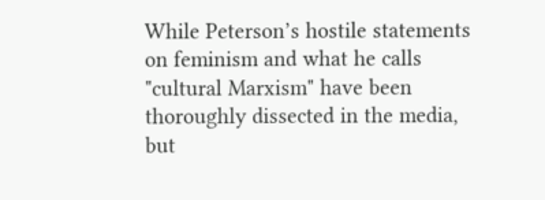While Peterson’s hostile statements on feminism and what he calls "cultural Marxism" have been thoroughly dissected in the media, but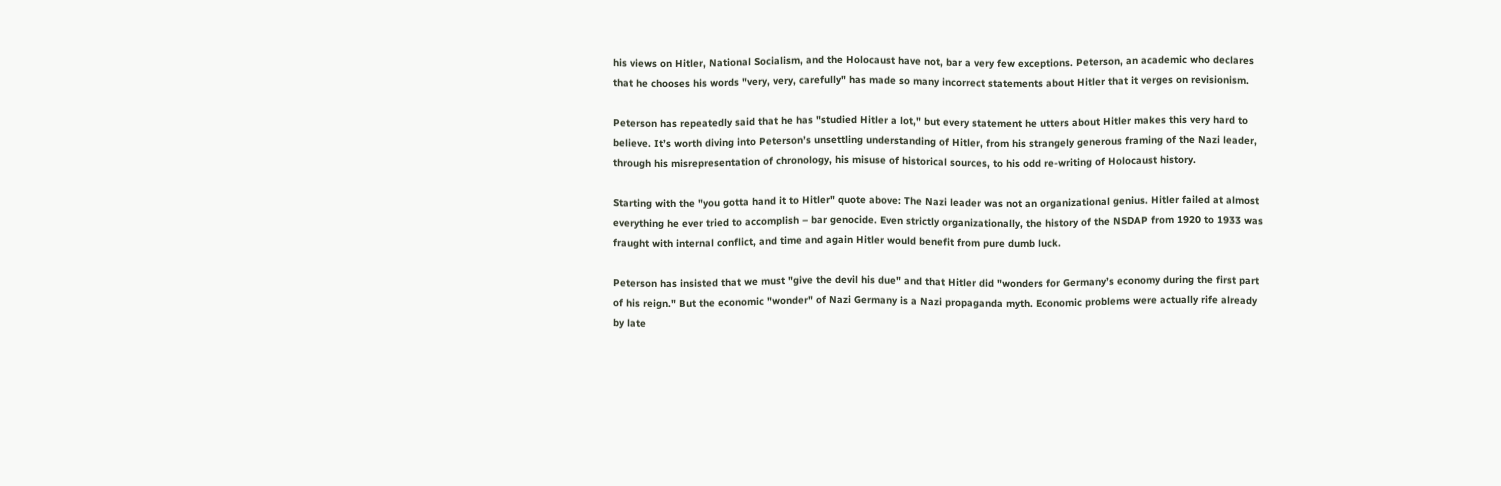his views on Hitler, National Socialism, and the Holocaust have not, bar a very few exceptions. Peterson, an academic who declares that he chooses his words "very, very, carefully" has made so many incorrect statements about Hitler that it verges on revisionism.

Peterson has repeatedly said that he has "studied Hitler a lot," but every statement he utters about Hitler makes this very hard to believe. It’s worth diving into Peterson’s unsettling understanding of Hitler, from his strangely generous framing of the Nazi leader, through his misrepresentation of chronology, his misuse of historical sources, to his odd re-writing of Holocaust history.

Starting with the "you gotta hand it to Hitler" quote above: The Nazi leader was not an organizational genius. Hitler failed at almost everything he ever tried to accomplish – bar genocide. Even strictly organizationally, the history of the NSDAP from 1920 to 1933 was fraught with internal conflict, and time and again Hitler would benefit from pure dumb luck.

Peterson has insisted that we must "give the devil his due" and that Hitler did "wonders for Germany’s economy during the first part of his reign." But the economic "wonder" of Nazi Germany is a Nazi propaganda myth. Economic problems were actually rife already by late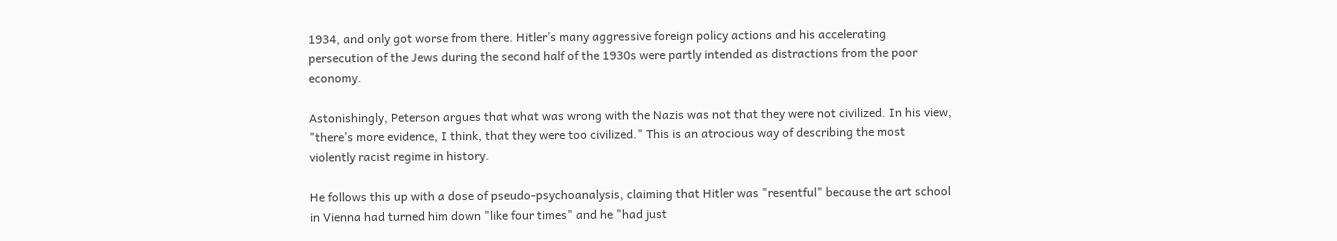1934, and only got worse from there. Hitler’s many aggressive foreign policy actions and his accelerating persecution of the Jews during the second half of the 1930s were partly intended as distractions from the poor economy.

Astonishingly, Peterson argues that what was wrong with the Nazis was not that they were not civilized. In his view, "there’s more evidence, I think, that they were too civilized." This is an atrocious way of describing the most violently racist regime in history.

He follows this up with a dose of pseudo-psychoanalysis, claiming that Hitler was "resentful" because the art school in Vienna had turned him down "like four times" and he "had just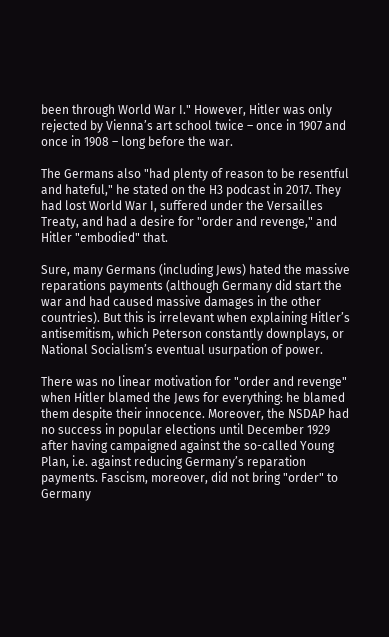been through World War I." However, Hitler was only rejected by Vienna’s art school twice – once in 1907 and once in 1908 – long before the war.

The Germans also "had plenty of reason to be resentful and hateful," he stated on the H3 podcast in 2017. They had lost World War I, suffered under the Versailles Treaty, and had a desire for "order and revenge," and Hitler "embodied" that.

Sure, many Germans (including Jews) hated the massive reparations payments (although Germany did start the war and had caused massive damages in the other countries). But this is irrelevant when explaining Hitler’s antisemitism, which Peterson constantly downplays, or National Socialism’s eventual usurpation of power.

There was no linear motivation for "order and revenge" when Hitler blamed the Jews for everything: he blamed them despite their innocence. Moreover, the NSDAP had no success in popular elections until December 1929 after having campaigned against the so-called Young Plan, i.e. against reducing Germany’s reparation payments. Fascism, moreover, did not bring "order" to Germany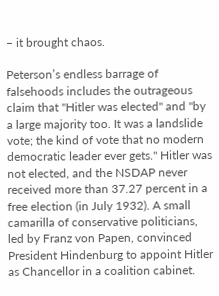– it brought chaos.

Peterson’s endless barrage of falsehoods includes the outrageous claim that "Hitler was elected" and "by a large majority too. It was a landslide vote; the kind of vote that no modern democratic leader ever gets." Hitler was not elected, and the NSDAP never received more than 37.27 percent in a free election (in July 1932). A small camarilla of conservative politicians, led by Franz von Papen, convinced President Hindenburg to appoint Hitler as Chancellor in a coalition cabinet.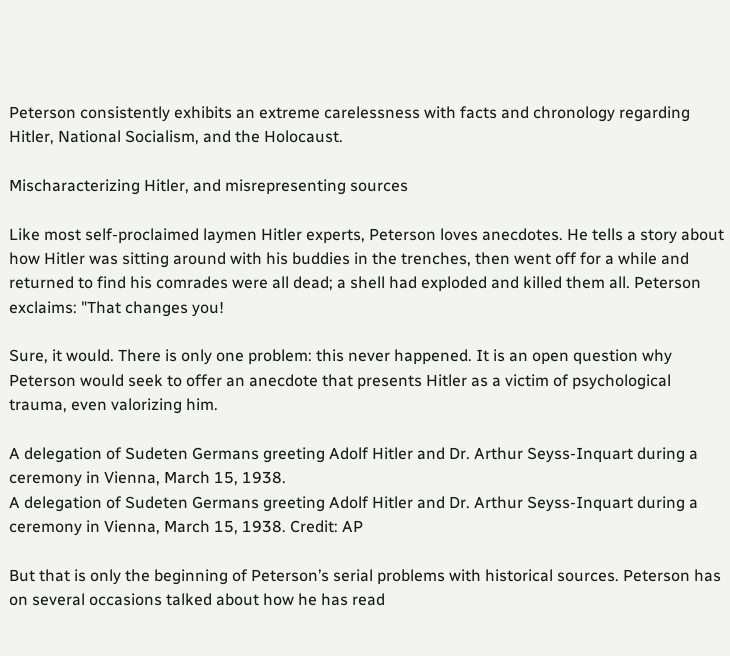Peterson consistently exhibits an extreme carelessness with facts and chronology regarding Hitler, National Socialism, and the Holocaust.

Mischaracterizing Hitler, and misrepresenting sources

Like most self-proclaimed laymen Hitler experts, Peterson loves anecdotes. He tells a story about how Hitler was sitting around with his buddies in the trenches, then went off for a while and returned to find his comrades were all dead; a shell had exploded and killed them all. Peterson exclaims: "That changes you!

Sure, it would. There is only one problem: this never happened. It is an open question why Peterson would seek to offer an anecdote that presents Hitler as a victim of psychological trauma, even valorizing him.

A delegation of Sudeten Germans greeting Adolf Hitler and Dr. Arthur Seyss-Inquart during a ceremony in Vienna, March 15, 1938.
A delegation of Sudeten Germans greeting Adolf Hitler and Dr. Arthur Seyss-Inquart during a ceremony in Vienna, March 15, 1938. Credit: AP

But that is only the beginning of Peterson’s serial problems with historical sources. Peterson has on several occasions talked about how he has read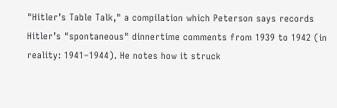"Hitler’s Table Talk," a compilation which Peterson says records Hitler’s "spontaneous" dinnertime comments from 1939 to 1942 (in reality: 1941–1944). He notes how it struck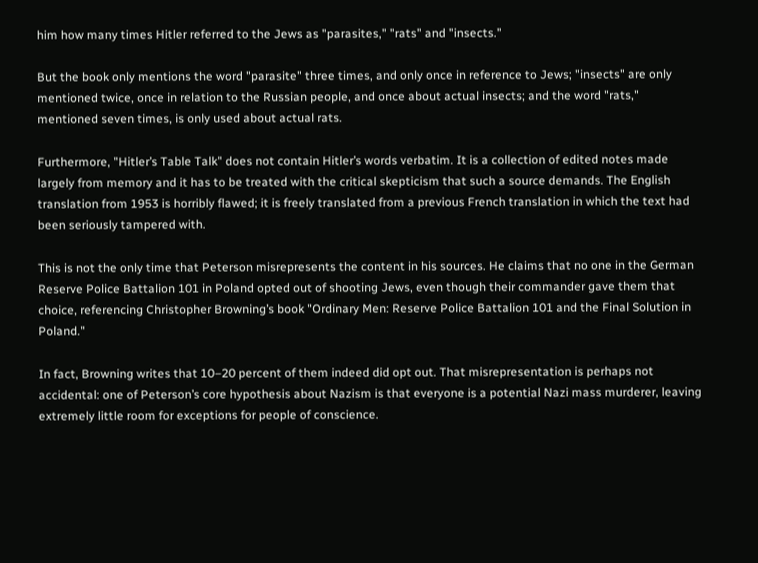him how many times Hitler referred to the Jews as "parasites," "rats" and "insects."

But the book only mentions the word "parasite" three times, and only once in reference to Jews; "insects" are only mentioned twice, once in relation to the Russian people, and once about actual insects; and the word "rats," mentioned seven times, is only used about actual rats.

Furthermore, "Hitler’s Table Talk" does not contain Hitler’s words verbatim. It is a collection of edited notes made largely from memory and it has to be treated with the critical skepticism that such a source demands. The English translation from 1953 is horribly flawed; it is freely translated from a previous French translation in which the text had been seriously tampered with.

This is not the only time that Peterson misrepresents the content in his sources. He claims that no one in the German Reserve Police Battalion 101 in Poland opted out of shooting Jews, even though their commander gave them that choice, referencing Christopher Browning’s book "Ordinary Men: Reserve Police Battalion 101 and the Final Solution in Poland."

In fact, Browning writes that 10–20 percent of them indeed did opt out. That misrepresentation is perhaps not accidental: one of Peterson’s core hypothesis about Nazism is that everyone is a potential Nazi mass murderer, leaving extremely little room for exceptions for people of conscience.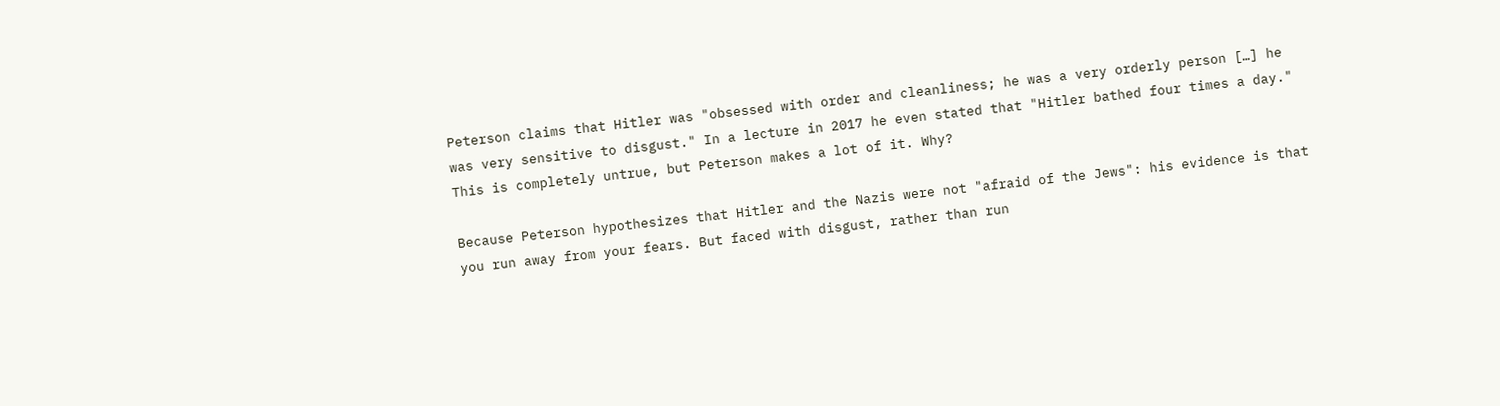Peterson claims that Hitler was "obsessed with order and cleanliness; he was a very orderly person […] he was very sensitive to disgust." In a lecture in 2017 he even stated that "Hitler bathed four times a day." This is completely untrue, but Peterson makes a lot of it. Why?

Because Peterson hypothesizes that Hitler and the Nazis were not "afraid of the Jews": his evidence is that you run away from your fears. But faced with disgust, rather than run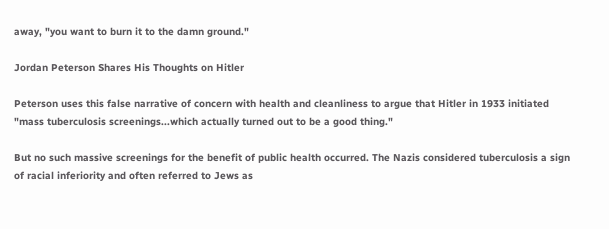away, "you want to burn it to the damn ground."

Jordan Peterson Shares His Thoughts on Hitler

Peterson uses this false narrative of concern with health and cleanliness to argue that Hitler in 1933 initiated "mass tuberculosis screenings...which actually turned out to be a good thing."

But no such massive screenings for the benefit of public health occurred. The Nazis considered tuberculosis a sign of racial inferiority and often referred to Jews as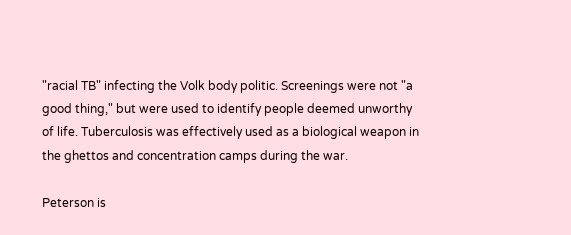"racial TB" infecting the Volk body politic. Screenings were not "a good thing," but were used to identify people deemed unworthy of life. Tuberculosis was effectively used as a biological weapon in the ghettos and concentration camps during the war.

Peterson is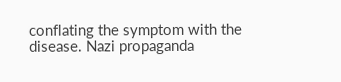conflating the symptom with the disease. Nazi propaganda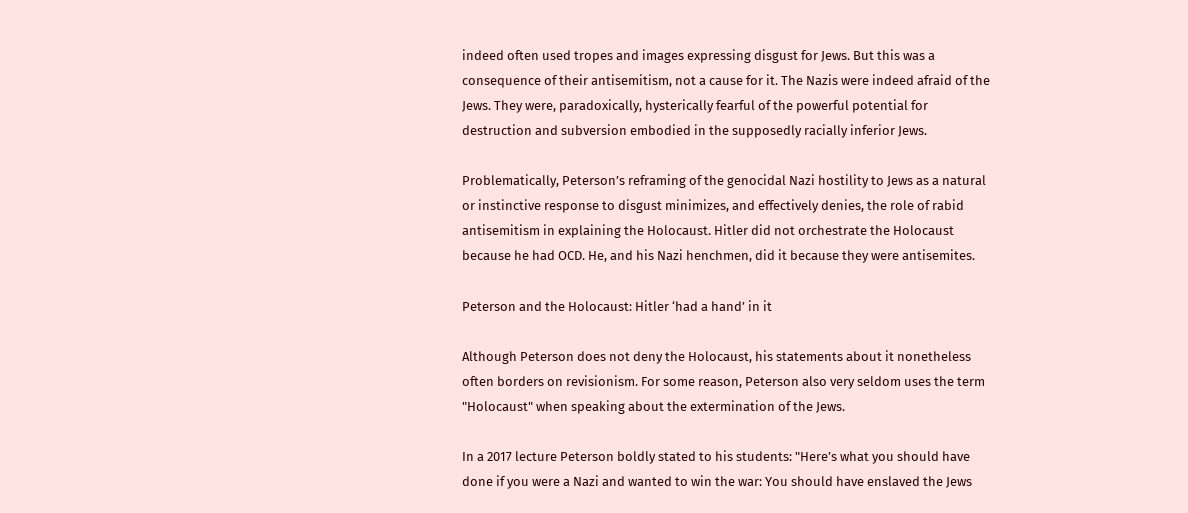indeed often used tropes and images expressing disgust for Jews. But this was a consequence of their antisemitism, not a cause for it. The Nazis were indeed afraid of the Jews. They were, paradoxically, hysterically fearful of the powerful potential for destruction and subversion embodied in the supposedly racially inferior Jews.

Problematically, Peterson’s reframing of the genocidal Nazi hostility to Jews as a natural or instinctive response to disgust minimizes, and effectively denies, the role of rabid antisemitism in explaining the Holocaust. Hitler did not orchestrate the Holocaust because he had OCD. He, and his Nazi henchmen, did it because they were antisemites.

Peterson and the Holocaust: Hitler ‘had a hand’ in it

Although Peterson does not deny the Holocaust, his statements about it nonetheless often borders on revisionism. For some reason, Peterson also very seldom uses the term "Holocaust" when speaking about the extermination of the Jews.

In a 2017 lecture Peterson boldly stated to his students: "Here’s what you should have done if you were a Nazi and wanted to win the war: You should have enslaved the Jews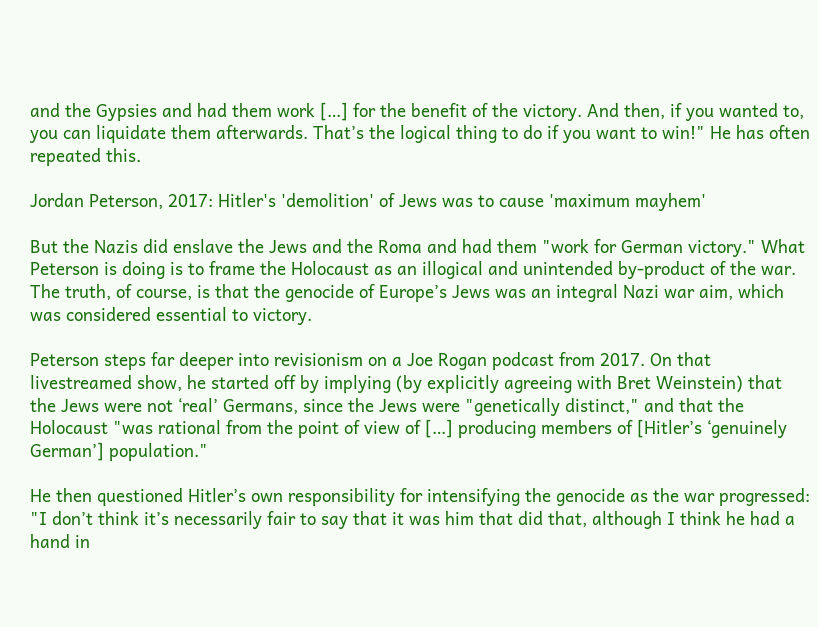and the Gypsies and had them work […] for the benefit of the victory. And then, if you wanted to, you can liquidate them afterwards. That’s the logical thing to do if you want to win!" He has often repeated this.

Jordan Peterson, 2017: Hitler's 'demolition' of Jews was to cause 'maximum mayhem'

But the Nazis did enslave the Jews and the Roma and had them "work for German victory." What Peterson is doing is to frame the Holocaust as an illogical and unintended by-product of the war. The truth, of course, is that the genocide of Europe’s Jews was an integral Nazi war aim, which was considered essential to victory.

Peterson steps far deeper into revisionism on a Joe Rogan podcast from 2017. On that livestreamed show, he started off by implying (by explicitly agreeing with Bret Weinstein) that the Jews were not ‘real’ Germans, since the Jews were "genetically distinct," and that the Holocaust "was rational from the point of view of […] producing members of [Hitler’s ‘genuinely German’] population."

He then questioned Hitler’s own responsibility for intensifying the genocide as the war progressed: "I don’t think it’s necessarily fair to say that it was him that did that, although I think he had a hand in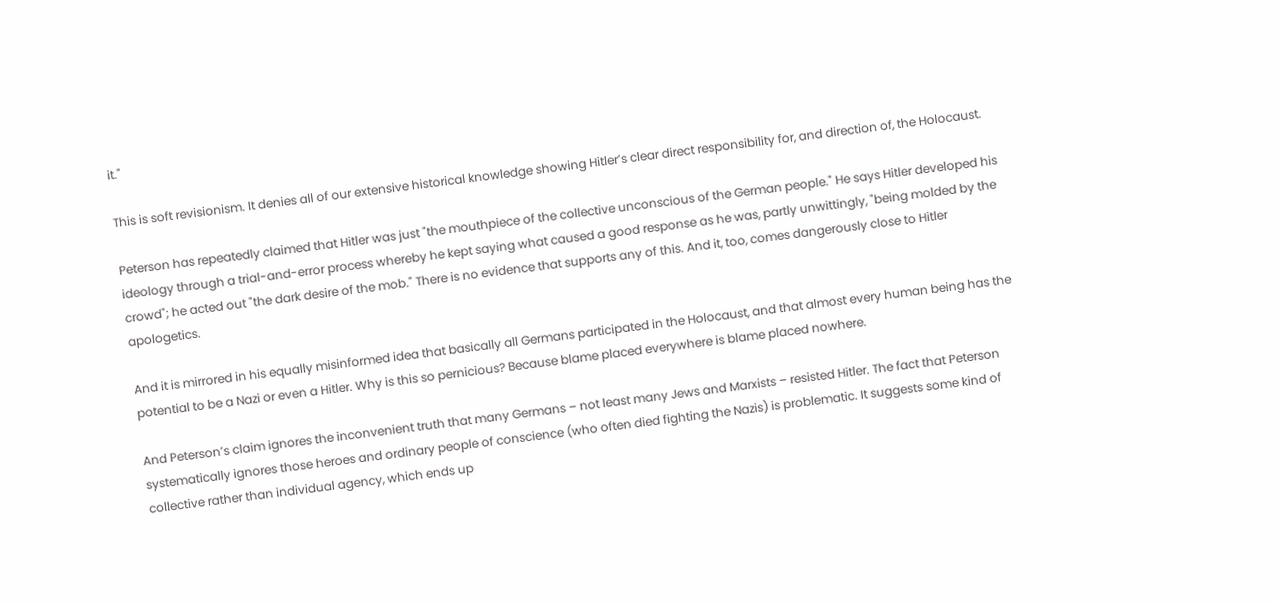it."

This is soft revisionism. It denies all of our extensive historical knowledge showing Hitler’s clear direct responsibility for, and direction of, the Holocaust.

Peterson has repeatedly claimed that Hitler was just "the mouthpiece of the collective unconscious of the German people." He says Hitler developed his ideology through a trial-and-error process whereby he kept saying what caused a good response as he was, partly unwittingly, "being molded by the crowd"; he acted out "the dark desire of the mob." There is no evidence that supports any of this. And it, too, comes dangerously close to Hitler apologetics.

And it is mirrored in his equally misinformed idea that basically all Germans participated in the Holocaust, and that almost every human being has the potential to be a Nazi or even a Hitler. Why is this so pernicious? Because blame placed everywhere is blame placed nowhere.

And Peterson’s claim ignores the inconvenient truth that many Germans – not least many Jews and Marxists – resisted Hitler. The fact that Peterson systematically ignores those heroes and ordinary people of conscience (who often died fighting the Nazis) is problematic. It suggests some kind of collective rather than individual agency, which ends up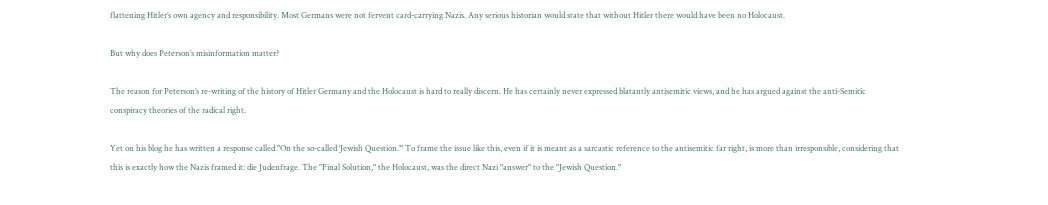flattening Hitler’s own agency and responsibility. Most Germans were not fervent card-carrying Nazis. Any serious historian would state that without Hitler there would have been no Holocaust.

But why does Peterson’s misinformation matter?

The reason for Peterson’s re-writing of the history of Hitler Germany and the Holocaust is hard to really discern. He has certainly never expressed blatantly antisemitic views, and he has argued against the anti-Semitic conspiracy theories of the radical right.

Yet on his blog he has written a response called "On the so-called ‘Jewish Question.’" To frame the issue like this, even if it is meant as a sarcastic reference to the antisemitic far right, is more than irresponsible, considering that this is exactly how the Nazis framed it: die Judenfrage. The "Final Solution," the Holocaust, was the direct Nazi "answer" to the "Jewish Question."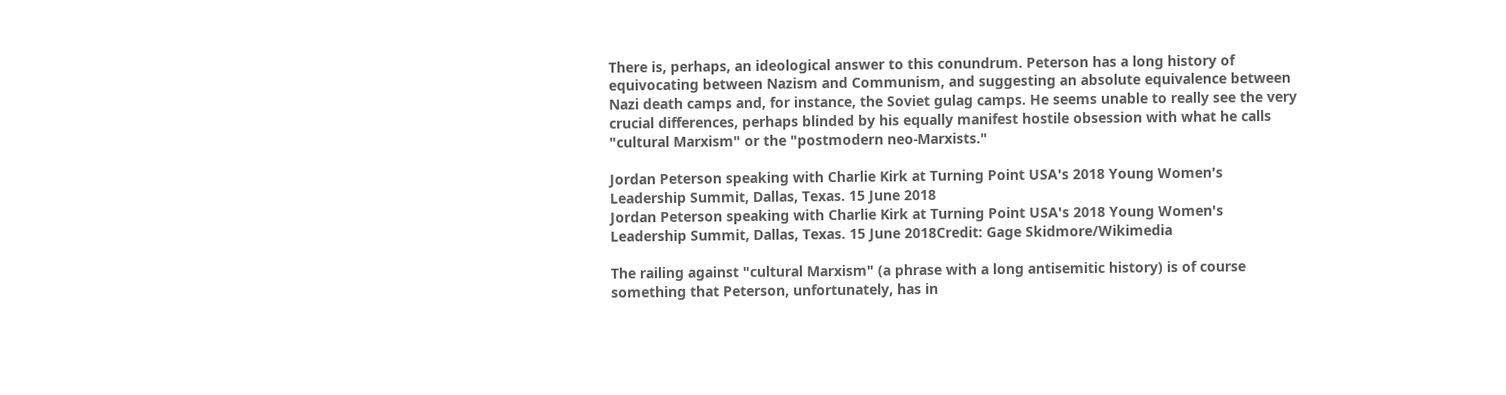There is, perhaps, an ideological answer to this conundrum. Peterson has a long history of equivocating between Nazism and Communism, and suggesting an absolute equivalence between Nazi death camps and, for instance, the Soviet gulag camps. He seems unable to really see the very crucial differences, perhaps blinded by his equally manifest hostile obsession with what he calls "cultural Marxism" or the "postmodern neo-Marxists."

Jordan Peterson speaking with Charlie Kirk at Turning Point USA's 2018 Young Women's Leadership Summit, Dallas, Texas. 15 June 2018
Jordan Peterson speaking with Charlie Kirk at Turning Point USA's 2018 Young Women's Leadership Summit, Dallas, Texas. 15 June 2018Credit: Gage Skidmore/Wikimedia

The railing against "cultural Marxism" (a phrase with a long antisemitic history) is of course something that Peterson, unfortunately, has in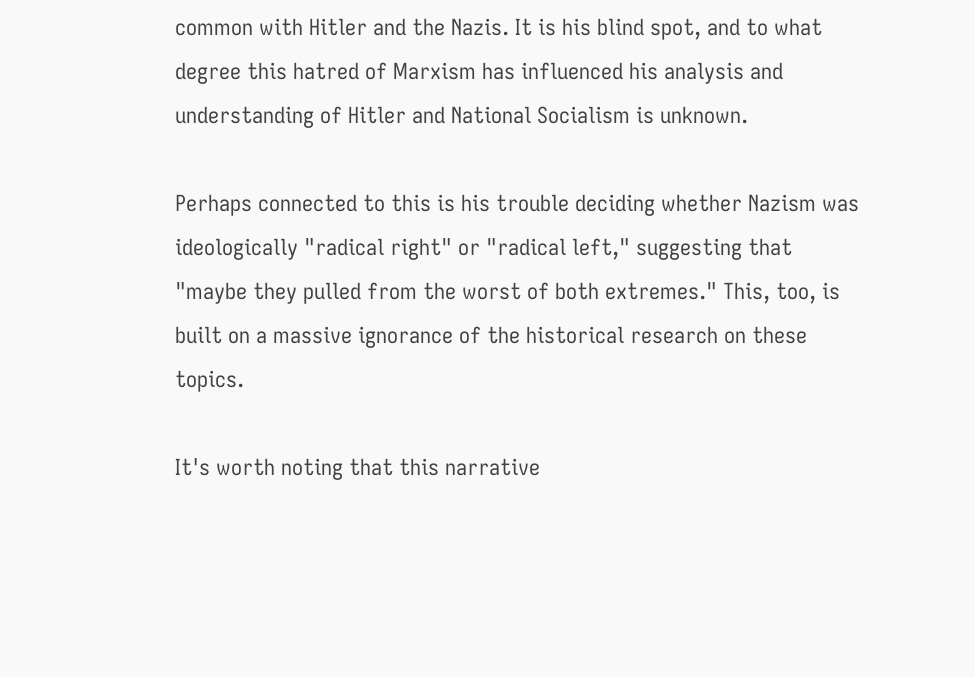common with Hitler and the Nazis. It is his blind spot, and to what degree this hatred of Marxism has influenced his analysis and understanding of Hitler and National Socialism is unknown.

Perhaps connected to this is his trouble deciding whether Nazism was ideologically "radical right" or "radical left," suggesting that "maybe they pulled from the worst of both extremes." This, too, is built on a massive ignorance of the historical research on these topics.

It's worth noting that this narrative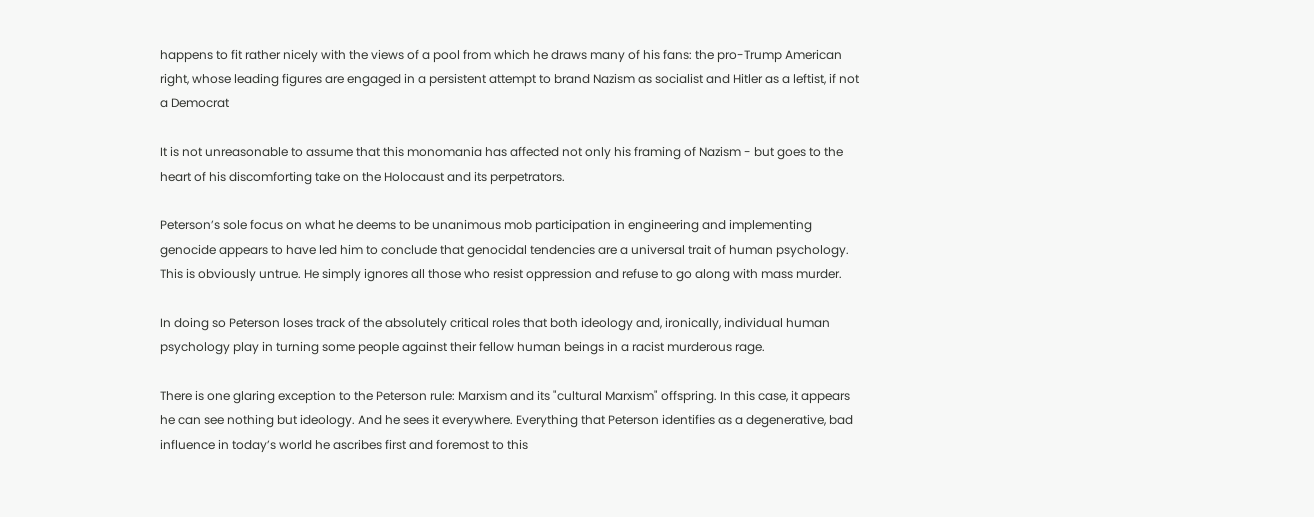happens to fit rather nicely with the views of a pool from which he draws many of his fans: the pro-Trump American right, whose leading figures are engaged in a persistent attempt to brand Nazism as socialist and Hitler as a leftist, if not a Democrat

It is not unreasonable to assume that this monomania has affected not only his framing of Nazism - but goes to the heart of his discomforting take on the Holocaust and its perpetrators.

Peterson’s sole focus on what he deems to be unanimous mob participation in engineering and implementing genocide appears to have led him to conclude that genocidal tendencies are a universal trait of human psychology. This is obviously untrue. He simply ignores all those who resist oppression and refuse to go along with mass murder.

In doing so Peterson loses track of the absolutely critical roles that both ideology and, ironically, individual human psychology play in turning some people against their fellow human beings in a racist murderous rage.

There is one glaring exception to the Peterson rule: Marxism and its "cultural Marxism" offspring. In this case, it appears he can see nothing but ideology. And he sees it everywhere. Everything that Peterson identifies as a degenerative, bad influence in today’s world he ascribes first and foremost to this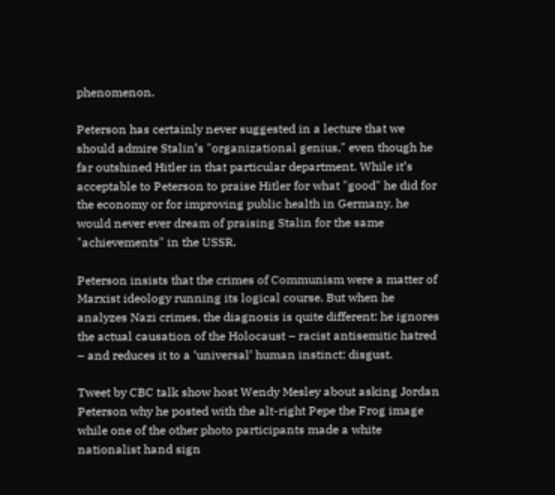phenomenon.

Peterson has certainly never suggested in a lecture that we should admire Stalin’s "organizational genius," even though he far outshined Hitler in that particular department. While it’s acceptable to Peterson to praise Hitler for what "good" he did for the economy or for improving public health in Germany, he would never ever dream of praising Stalin for the same "achievements" in the USSR.

Peterson insists that the crimes of Communism were a matter of Marxist ideology running its logical course. But when he analyzes Nazi crimes, the diagnosis is quite different: he ignores the actual causation of the Holocaust – racist antisemitic hatred – and reduces it to a ‘universal’ human instinct: disgust.

Tweet by CBC talk show host Wendy Mesley about asking Jordan Peterson why he posted with the alt-right Pepe the Frog image while one of the other photo participants made a white nationalist hand sign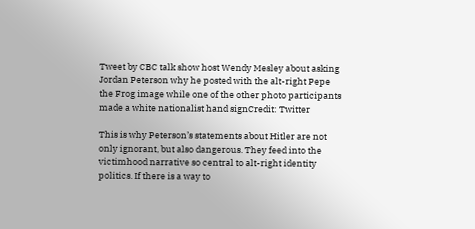Tweet by CBC talk show host Wendy Mesley about asking Jordan Peterson why he posted with the alt-right Pepe the Frog image while one of the other photo participants made a white nationalist hand signCredit: Twitter

This is why Peterson’s statements about Hitler are not only ignorant, but also dangerous. They feed into the victimhood narrative so central to alt-right identity politics. If there is a way to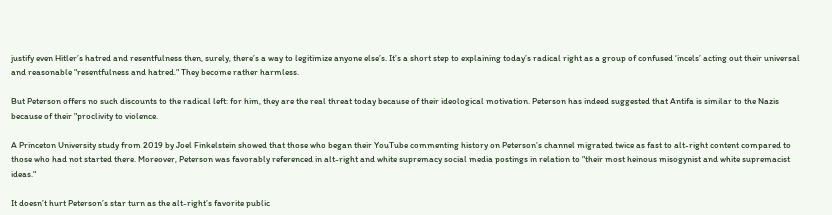justify even Hitler’s hatred and resentfulness then, surely, there’s a way to legitimize anyone else’s. It’s a short step to explaining today’s radical right as a group of confused ‘incels’ acting out their universal and reasonable "resentfulness and hatred." They become rather harmless.

But Peterson offers no such discounts to the radical left: for him, they are the real threat today because of their ideological motivation. Peterson has indeed suggested that Antifa is similar to the Nazis because of their "proclivity to violence.

A Princeton University study from 2019 by Joel Finkelstein showed that those who began their YouTube commenting history on Peterson’s channel migrated twice as fast to alt-right content compared to those who had not started there. Moreover, Peterson was favorably referenced in alt-right and white supremacy social media postings in relation to "their most heinous misogynist and white supremacist ideas."

It doesn’t hurt Peterson’s star turn as the alt-right’s favorite public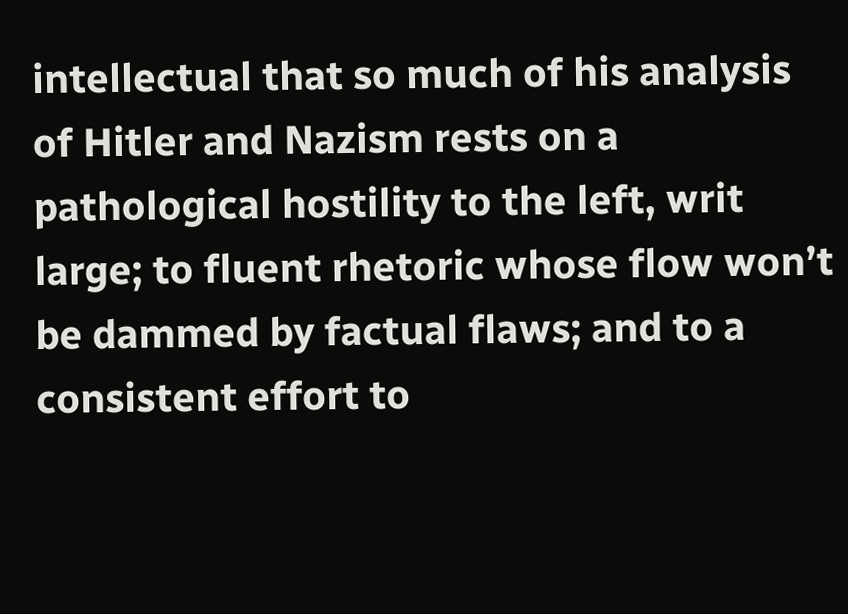intellectual that so much of his analysis of Hitler and Nazism rests on a pathological hostility to the left, writ large; to fluent rhetoric whose flow won’t be dammed by factual flaws; and to a consistent effort to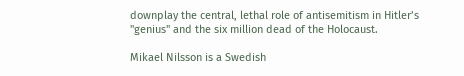downplay the central, lethal role of antisemitism in Hitler’s "genius" and the six million dead of the Holocaust.

Mikael Nilsson is a Swedish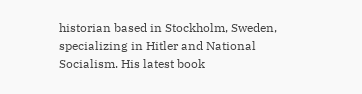historian based in Stockholm, Sweden, specializing in Hitler and National Socialism. His latest book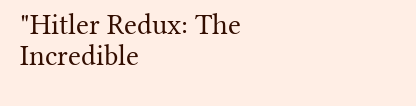"Hitler Redux: The Incredible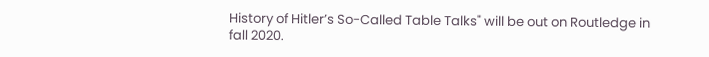History of Hitler’s So-Called Table Talks" will be out on Routledge in fall 2020.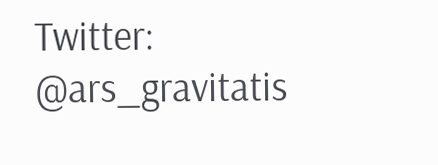Twitter: @ars_gravitatis